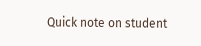Quick note on student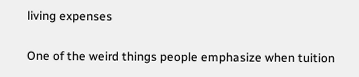living expenses

One of the weird things people emphasize when tuition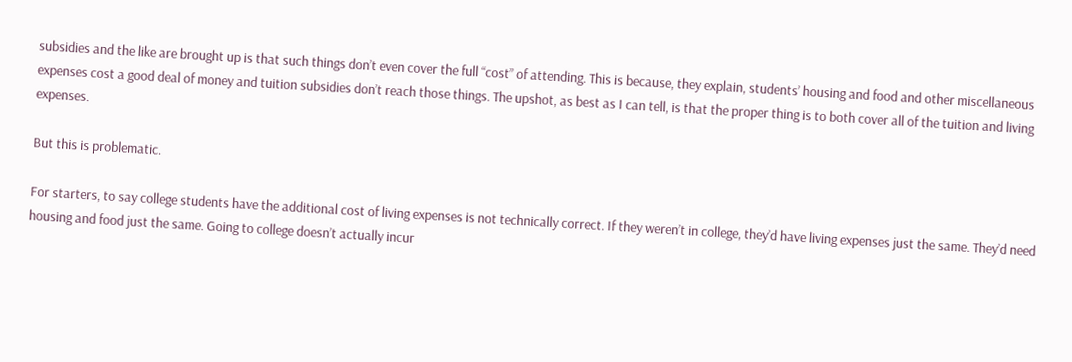subsidies and the like are brought up is that such things don’t even cover the full “cost” of attending. This is because, they explain, students’ housing and food and other miscellaneous expenses cost a good deal of money and tuition subsidies don’t reach those things. The upshot, as best as I can tell, is that the proper thing is to both cover all of the tuition and living expenses.

But this is problematic.

For starters, to say college students have the additional cost of living expenses is not technically correct. If they weren’t in college, they’d have living expenses just the same. They’d need housing and food just the same. Going to college doesn’t actually incur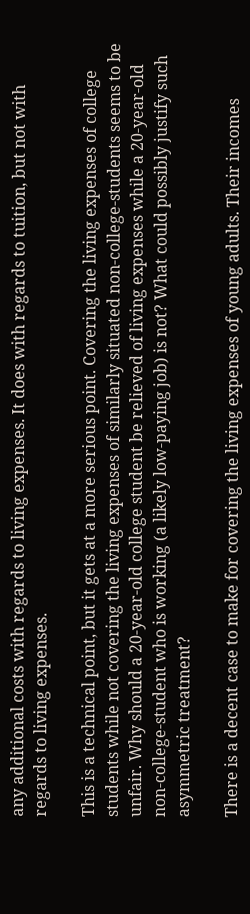any additional costs with regards to living expenses. It does with regards to tuition, but not with regards to living expenses.

This is a technical point, but it gets at a more serious point. Covering the living expenses of college students while not covering the living expenses of similarly situated non-college-students seems to be unfair. Why should a 20-year-old college student be relieved of living expenses while a 20-year-old non-college-student who is working (a likely low-paying job) is not? What could possibly justify such asymmetric treatment?

There is a decent case to make for covering the living expenses of young adults. Their incomes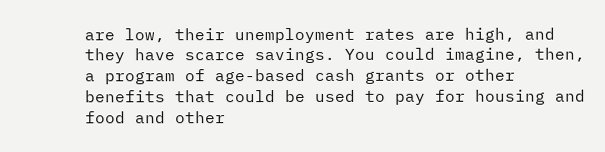are low, their unemployment rates are high, and they have scarce savings. You could imagine, then, a program of age-based cash grants or other benefits that could be used to pay for housing and food and other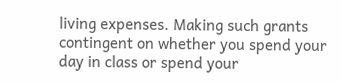living expenses. Making such grants contingent on whether you spend your day in class or spend your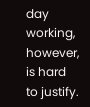day working, however, is hard to justify.